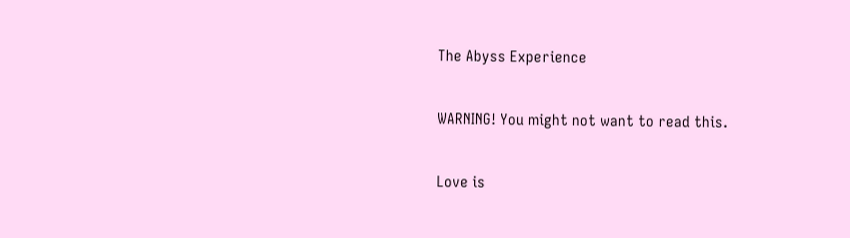The Abyss Experience


WARNING! You might not want to read this.


Love is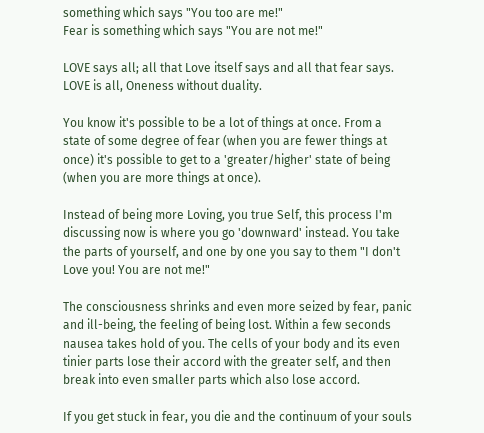something which says "You too are me!"
Fear is something which says "You are not me!"

LOVE says all; all that Love itself says and all that fear says. LOVE is all, Oneness without duality.

You know it's possible to be a lot of things at once. From a state of some degree of fear (when you are fewer things at once) it's possible to get to a 'greater/higher' state of being (when you are more things at once).

Instead of being more Loving, you true Self, this process I'm discussing now is where you go 'downward' instead. You take the parts of yourself, and one by one you say to them "I don't Love you! You are not me!"

The consciousness shrinks and even more seized by fear, panic and ill-being, the feeling of being lost. Within a few seconds nausea takes hold of you. The cells of your body and its even tinier parts lose their accord with the greater self, and then break into even smaller parts which also lose accord.

If you get stuck in fear, you die and the continuum of your souls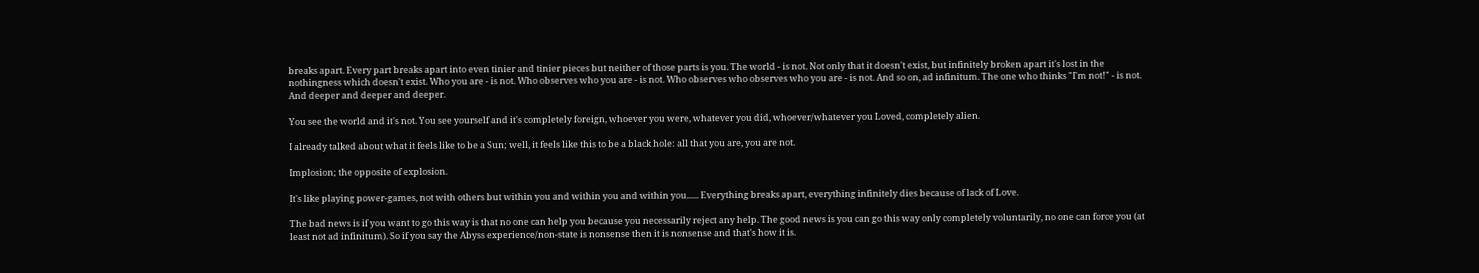breaks apart. Every part breaks apart into even tinier and tinier pieces but neither of those parts is you. The world - is not. Not only that it doesn't exist, but infinitely broken apart it's lost in the nothingness which doesn't exist. Who you are - is not. Who observes who you are - is not. Who observes who observes who you are - is not. And so on, ad infinitum. The one who thinks "I'm not!" - is not. And deeper and deeper and deeper.

You see the world and it's not. You see yourself and it's completely foreign, whoever you were, whatever you did, whoever/whatever you Loved, completely alien.

I already talked about what it feels like to be a Sun; well, it feels like this to be a black hole: all that you are, you are not.

Implosion; the opposite of explosion.

It's like playing power-games, not with others but within you and within you and within you...... Everything breaks apart, everything infinitely dies because of lack of Love.

The bad news is if you want to go this way is that no one can help you because you necessarily reject any help. The good news is you can go this way only completely voluntarily, no one can force you (at least not ad infinitum). So if you say the Abyss experience/non-state is nonsense then it is nonsense and that's how it is.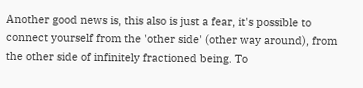Another good news is, this also is just a fear, it's possible to connect yourself from the 'other side' (other way around), from the other side of infinitely fractioned being. To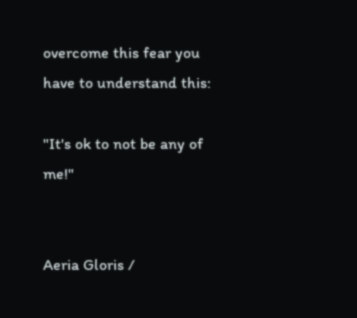overcome this fear you have to understand this:

"It's ok to not be any of me!"


Aeria Gloris /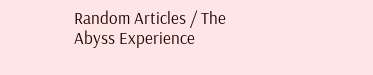Random Articles / The Abyss Experience